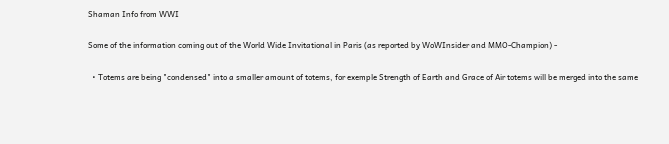Shaman Info from WWI

Some of the information coming out of the World Wide Invitational in Paris (as reported by WoWInsider and MMO-Champion) -

  • Totems are being "condensed" into a smaller amount of totems, for exemple Strength of Earth and Grace of Air totems will be merged into the same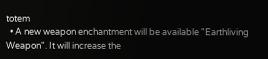totem
  • A new weapon enchantment will be available "Earthliving Weapon". It will increase the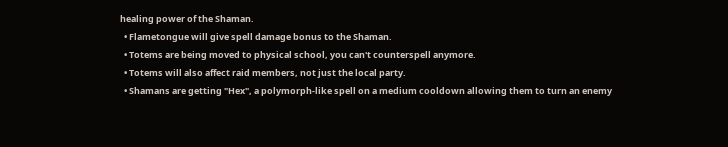healing power of the Shaman.
  • Flametongue will give spell damage bonus to the Shaman.
  • Totems are being moved to physical school, you can't counterspell anymore.
  • Totems will also affect raid members, not just the local party.
  • Shamans are getting "Hex", a polymorph-like spell on a medium cooldown allowing them to turn an enemy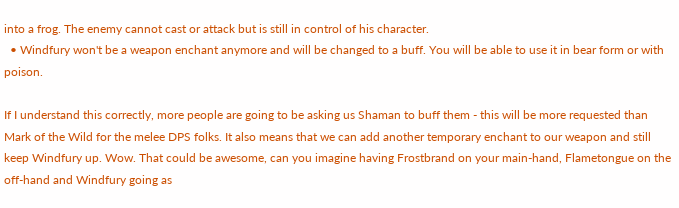into a frog. The enemy cannot cast or attack but is still in control of his character.
  • Windfury won't be a weapon enchant anymore and will be changed to a buff. You will be able to use it in bear form or with poison.

If I understand this correctly, more people are going to be asking us Shaman to buff them - this will be more requested than Mark of the Wild for the melee DPS folks. It also means that we can add another temporary enchant to our weapon and still keep Windfury up. Wow. That could be awesome, can you imagine having Frostbrand on your main-hand, Flametongue on the off-hand and Windfury going as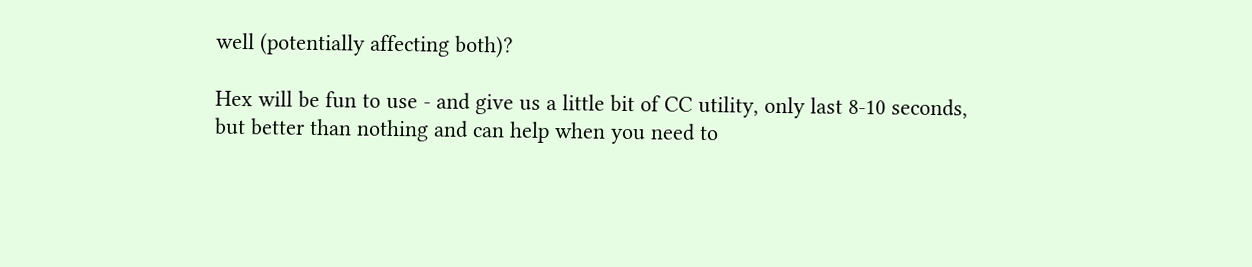well (potentially affecting both)?

Hex will be fun to use - and give us a little bit of CC utility, only last 8-10 seconds, but better than nothing and can help when you need to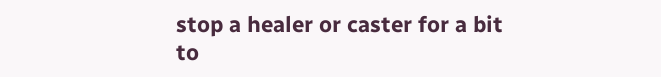stop a healer or caster for a bit to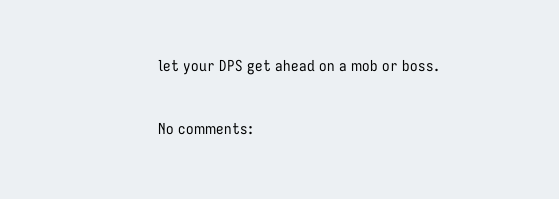let your DPS get ahead on a mob or boss.

No comments: